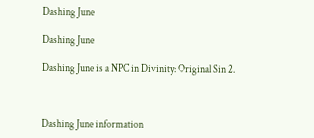Dashing June

Dashing June

Dashing June is a NPC in Divinity: Original Sin 2.



Dashing June information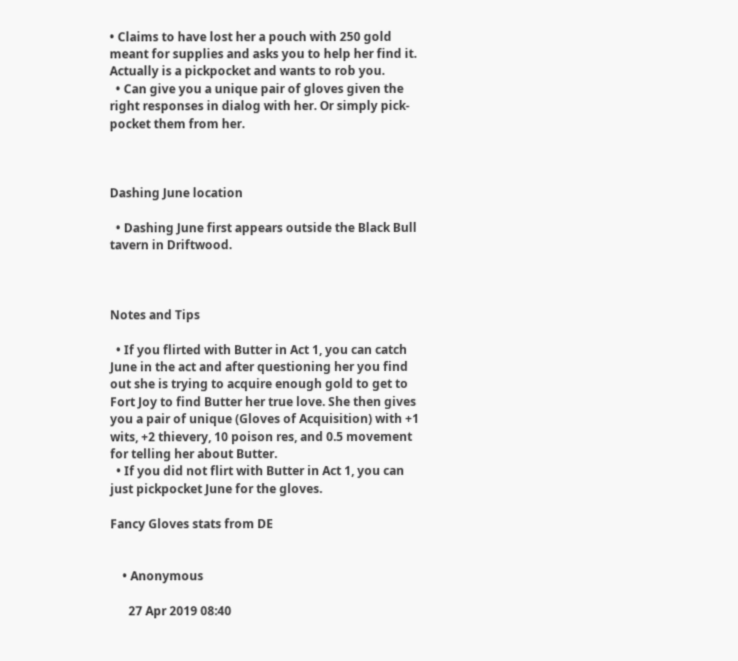• Claims to have lost her a pouch with 250 gold meant for supplies and asks you to help her find it. Actually is a pickpocket and wants to rob you.
  • Can give you a unique pair of gloves given the right responses in dialog with her. Or simply pick-pocket them from her.



Dashing June location

  • Dashing June first appears outside the Black Bull tavern in Driftwood.



Notes and Tips

  • If you flirted with Butter in Act 1, you can catch June in the act and after questioning her you find out she is trying to acquire enough gold to get to Fort Joy to find Butter her true love. She then gives you a pair of unique (Gloves of Acquisition) with +1 wits, +2 thievery, 10 poison res, and 0.5 movement for telling her about Butter.
  • If you did not flirt with Butter in Act 1, you can just pickpocket June for the gloves.

Fancy Gloves stats from DE


    • Anonymous

      27 Apr 2019 08:40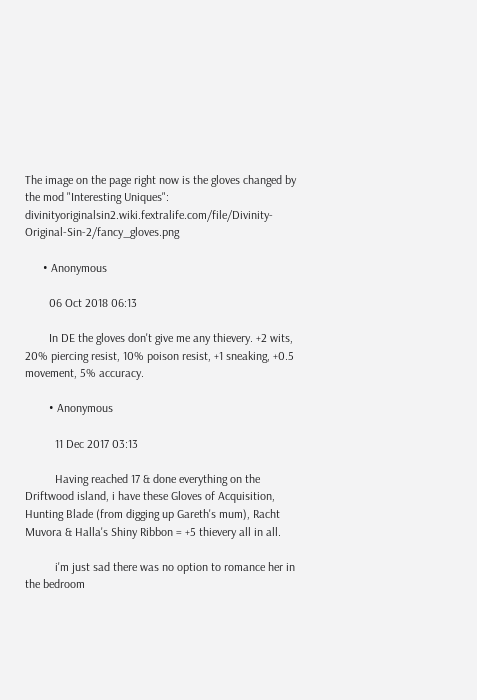The image on the page right now is the gloves changed by the mod "Interesting Uniques": divinityoriginalsin2.wiki.fextralife.com/file/Divinity-Original-Sin-2/fancy_gloves.png

      • Anonymous

        06 Oct 2018 06:13

        In DE the gloves don't give me any thievery. +2 wits, 20% piercing resist, 10% poison resist, +1 sneaking, +0.5 movement, 5% accuracy.

        • Anonymous

          11 Dec 2017 03:13

          Having reached 17 & done everything on the Driftwood island, i have these Gloves of Acquisition, Hunting Blade (from digging up Gareth's mum), Racht Muvora & Halla's Shiny Ribbon = +5 thievery all in all.

          i'm just sad there was no option to romance her in the bedroom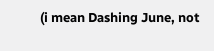(i mean Dashing June, not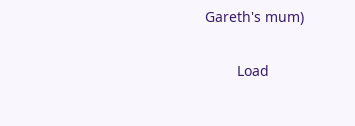Gareth's mum)

        Load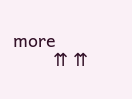more
        ⇈ ⇈